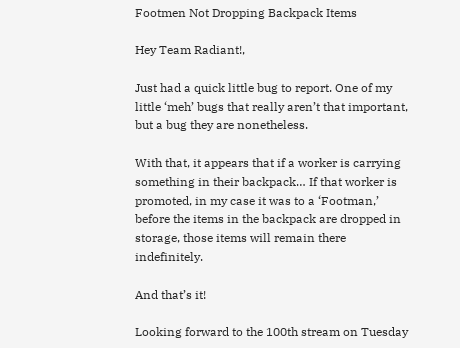Footmen Not Dropping Backpack Items

Hey Team Radiant!,

Just had a quick little bug to report. One of my little ‘meh’ bugs that really aren’t that important, but a bug they are nonetheless.

With that, it appears that if a worker is carrying something in their backpack… If that worker is promoted, in my case it was to a ‘Footman,’ before the items in the backpack are dropped in storage, those items will remain there indefinitely.

And that’s it!

Looking forward to the 100th stream on Tuesday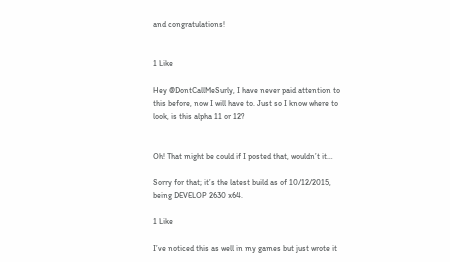and congratulations!


1 Like

Hey @DontCallMeSurly, I have never paid attention to this before, now I will have to. Just so I know where to look, is this alpha 11 or 12?


Oh! That might be could if I posted that, wouldn’t it…

Sorry for that; it’s the latest build as of 10/12/2015, being DEVELOP 2630 x64.

1 Like

I’ve noticed this as well in my games but just wrote it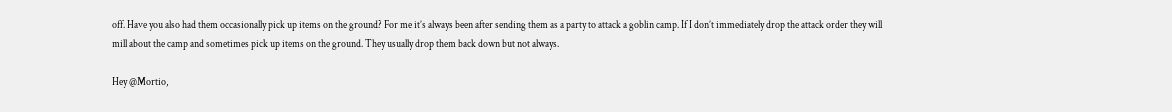off. Have you also had them occasionally pick up items on the ground? For me it’s always been after sending them as a party to attack a goblin camp. If I don’t immediately drop the attack order they will mill about the camp and sometimes pick up items on the ground. They usually drop them back down but not always.

Hey @Mortio,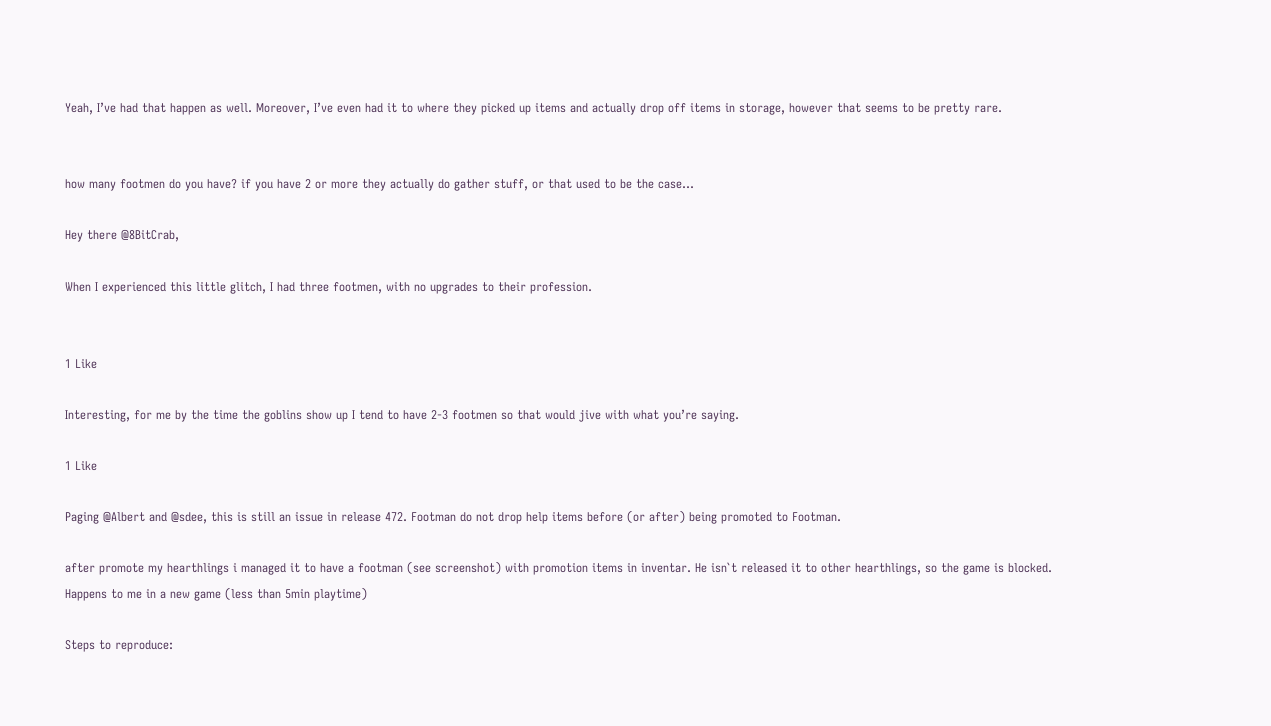Yeah, I’ve had that happen as well. Moreover, I’ve even had it to where they picked up items and actually drop off items in storage, however that seems to be pretty rare.


how many footmen do you have? if you have 2 or more they actually do gather stuff, or that used to be the case…

Hey there @8BitCrab,

When I experienced this little glitch, I had three footmen, with no upgrades to their profession.


1 Like

Interesting, for me by the time the goblins show up I tend to have 2-3 footmen so that would jive with what you’re saying.

1 Like

Paging @Albert and @sdee, this is still an issue in release 472. Footman do not drop help items before (or after) being promoted to Footman.

after promote my hearthlings i managed it to have a footman (see screenshot) with promotion items in inventar. He isn`t released it to other hearthlings, so the game is blocked.
Happens to me in a new game (less than 5min playtime)

Steps to reproduce: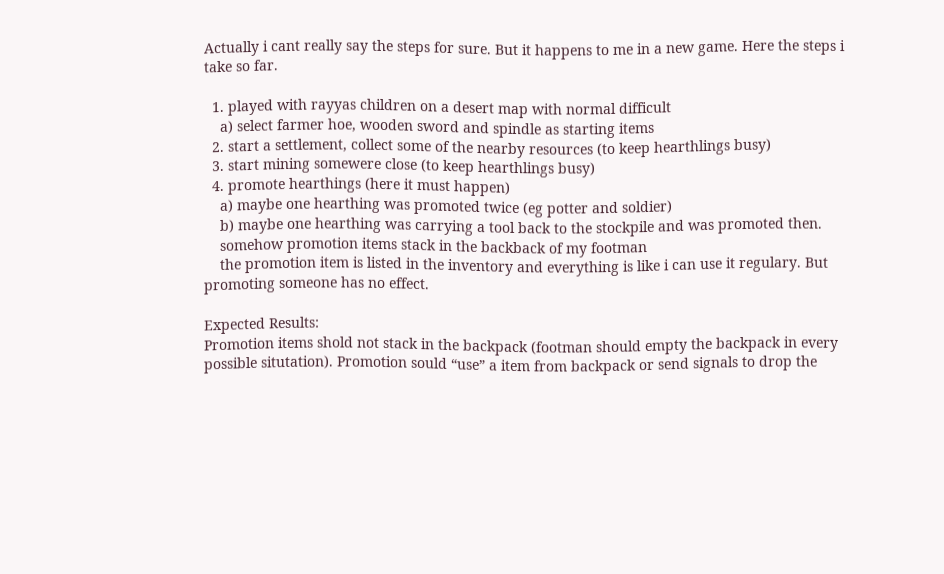Actually i cant really say the steps for sure. But it happens to me in a new game. Here the steps i take so far.

  1. played with rayyas children on a desert map with normal difficult
    a) select farmer hoe, wooden sword and spindle as starting items
  2. start a settlement, collect some of the nearby resources (to keep hearthlings busy)
  3. start mining somewere close (to keep hearthlings busy)
  4. promote hearthings (here it must happen)
    a) maybe one hearthing was promoted twice (eg potter and soldier)
    b) maybe one hearthing was carrying a tool back to the stockpile and was promoted then.
    somehow promotion items stack in the backback of my footman
    the promotion item is listed in the inventory and everything is like i can use it regulary. But promoting someone has no effect.

Expected Results:
Promotion items shold not stack in the backpack (footman should empty the backpack in every possible situtation). Promotion sould “use” a item from backpack or send signals to drop the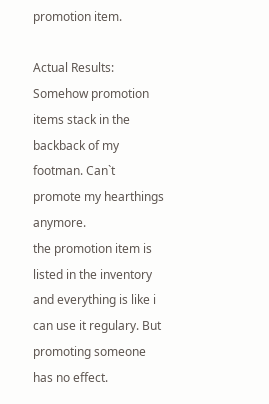promotion item.

Actual Results:
Somehow promotion items stack in the backback of my footman. Can`t promote my hearthings anymore.
the promotion item is listed in the inventory and everything is like i can use it regulary. But promoting someone has no effect.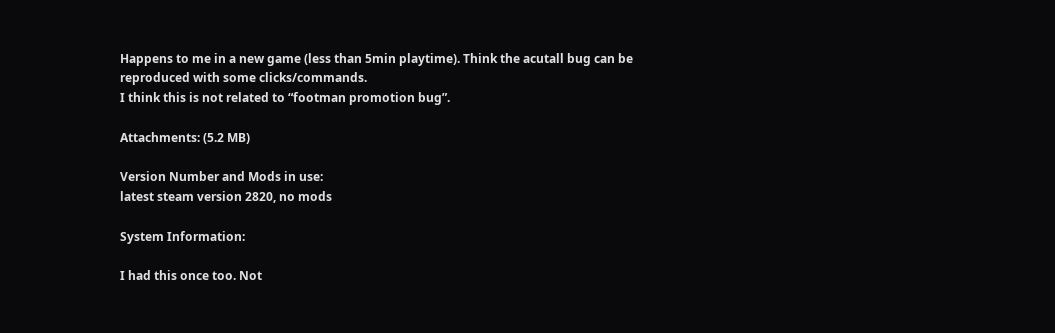Happens to me in a new game (less than 5min playtime). Think the acutall bug can be reproduced with some clicks/commands.
I think this is not related to “footman promotion bug”.

Attachments: (5.2 MB)

Version Number and Mods in use:
latest steam version 2820, no mods

System Information:

I had this once too. Not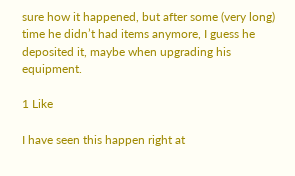sure how it happened, but after some (very long) time he didn’t had items anymore, I guess he deposited it, maybe when upgrading his equipment.

1 Like

I have seen this happen right at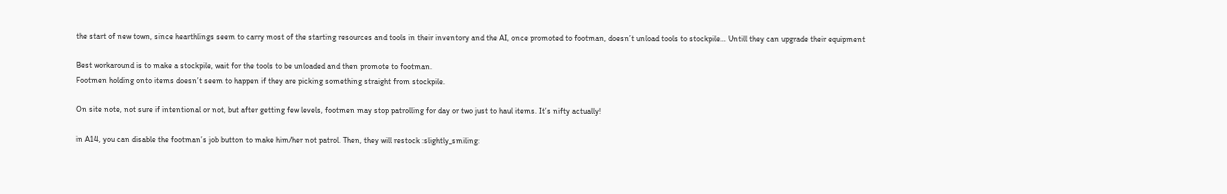the start of new town, since hearthlings seem to carry most of the starting resources and tools in their inventory and the AI, once promoted to footman, doesn’t unload tools to stockpile… Untill they can upgrade their equipment

Best workaround is to make a stockpile, wait for the tools to be unloaded and then promote to footman.
Footmen holding onto items doesn’t seem to happen if they are picking something straight from stockpile.

On site note, not sure if intentional or not, but after getting few levels, footmen may stop patrolling for day or two just to haul items. It’s nifty actually!

in A14, you can disable the footman’s job button to make him/her not patrol. Then, they will restock :slightly_smiling: